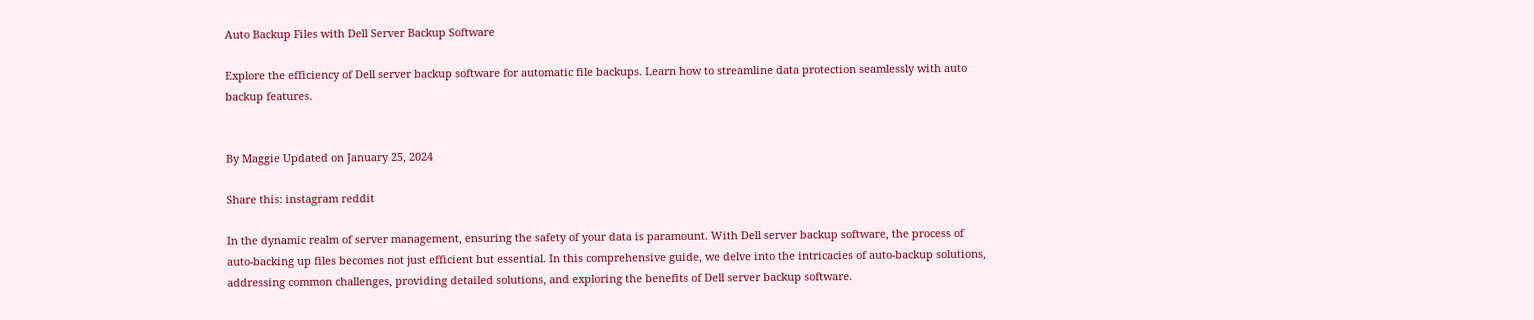Auto Backup Files with Dell Server Backup Software

Explore the efficiency of Dell server backup software for automatic file backups. Learn how to streamline data protection seamlessly with auto backup features.


By Maggie Updated on January 25, 2024

Share this: instagram reddit

In the dynamic realm of server management, ensuring the safety of your data is paramount. With Dell server backup software, the process of auto-backing up files becomes not just efficient but essential. In this comprehensive guide, we delve into the intricacies of auto-backup solutions, addressing common challenges, providing detailed solutions, and exploring the benefits of Dell server backup software.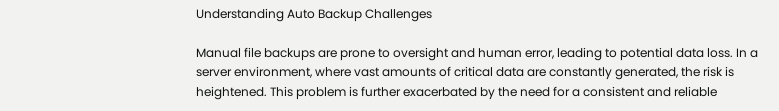Understanding Auto Backup Challenges

Manual file backups are prone to oversight and human error, leading to potential data loss. In a server environment, where vast amounts of critical data are constantly generated, the risk is heightened. This problem is further exacerbated by the need for a consistent and reliable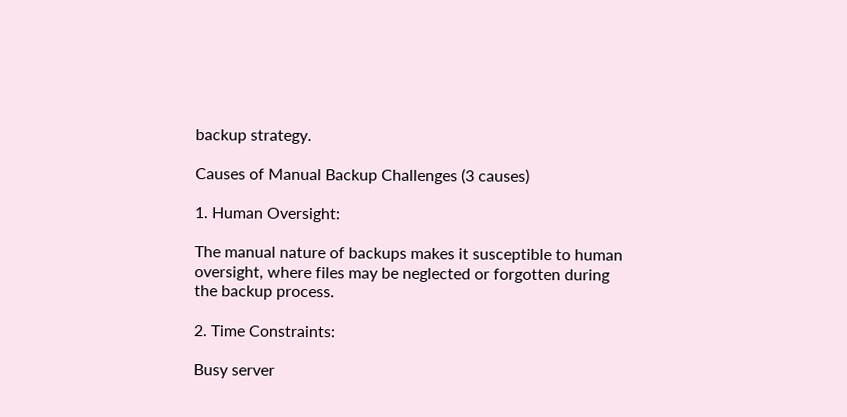backup strategy.

Causes of Manual Backup Challenges (3 causes)

1. Human Oversight:

The manual nature of backups makes it susceptible to human oversight, where files may be neglected or forgotten during the backup process.

2. Time Constraints:

Busy server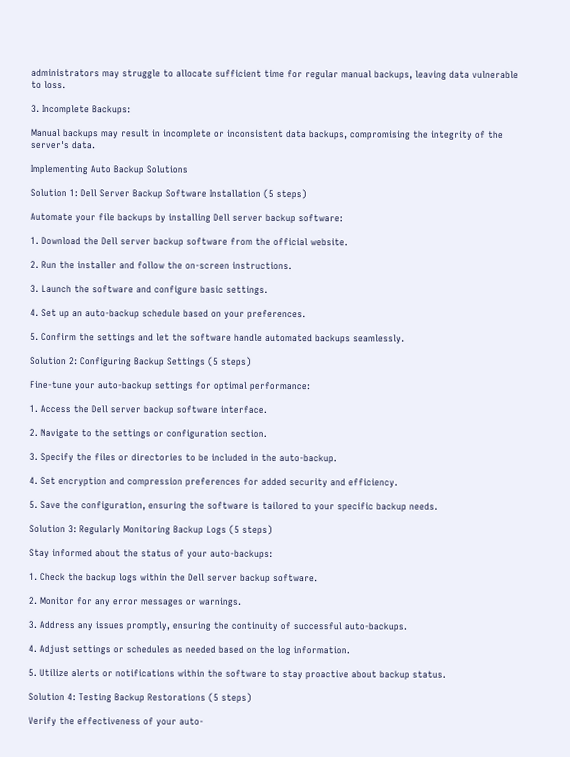administrators may struggle to allocate sufficient time for regular manual backups, leaving data vulnerable to loss.

3. Incomplete Backups:

Manual backups may result in incomplete or inconsistent data backups, compromising the integrity of the server's data.

Implementing Auto Backup Solutions

Solution 1: Dell Server Backup Software Installation (5 steps)

Automate your file backups by installing Dell server backup software:

1. Download the Dell server backup software from the official website.

2. Run the installer and follow the on-screen instructions.

3. Launch the software and configure basic settings.

4. Set up an auto-backup schedule based on your preferences.

5. Confirm the settings and let the software handle automated backups seamlessly.

Solution 2: Configuring Backup Settings (5 steps)

Fine-tune your auto-backup settings for optimal performance:

1. Access the Dell server backup software interface.

2. Navigate to the settings or configuration section.

3. Specify the files or directories to be included in the auto-backup.

4. Set encryption and compression preferences for added security and efficiency.

5. Save the configuration, ensuring the software is tailored to your specific backup needs.

Solution 3: Regularly Monitoring Backup Logs (5 steps)

Stay informed about the status of your auto-backups:

1. Check the backup logs within the Dell server backup software.

2. Monitor for any error messages or warnings.

3. Address any issues promptly, ensuring the continuity of successful auto-backups.

4. Adjust settings or schedules as needed based on the log information.

5. Utilize alerts or notifications within the software to stay proactive about backup status.

Solution 4: Testing Backup Restorations (5 steps)

Verify the effectiveness of your auto-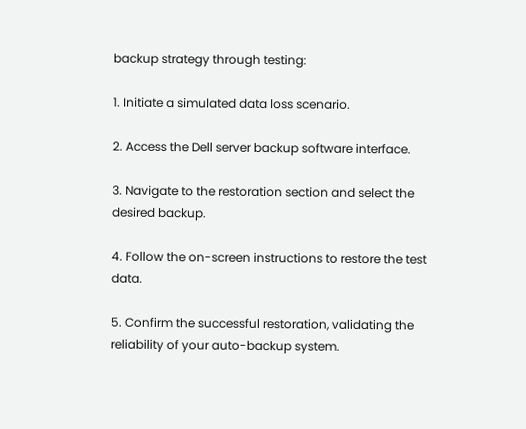backup strategy through testing:

1. Initiate a simulated data loss scenario.

2. Access the Dell server backup software interface.

3. Navigate to the restoration section and select the desired backup.

4. Follow the on-screen instructions to restore the test data.

5. Confirm the successful restoration, validating the reliability of your auto-backup system.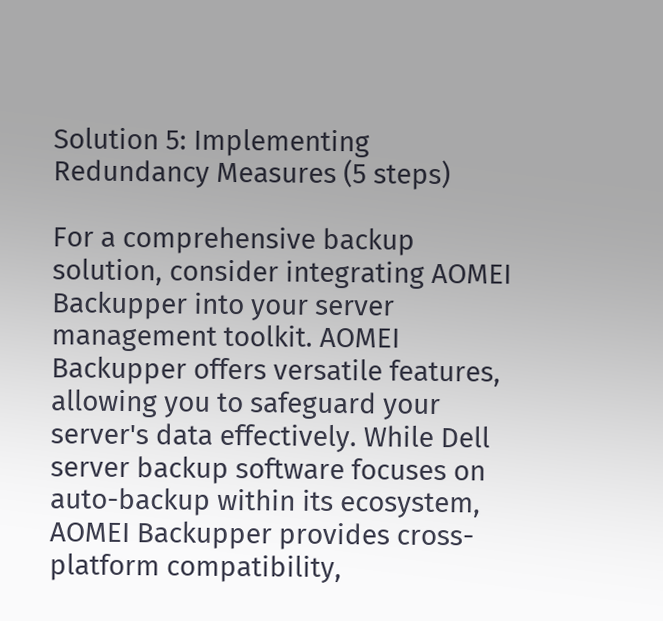Solution 5: Implementing Redundancy Measures (5 steps)

For a comprehensive backup solution, consider integrating AOMEI Backupper into your server management toolkit. AOMEI Backupper offers versatile features, allowing you to safeguard your server's data effectively. While Dell server backup software focuses on auto-backup within its ecosystem, AOMEI Backupper provides cross-platform compatibility,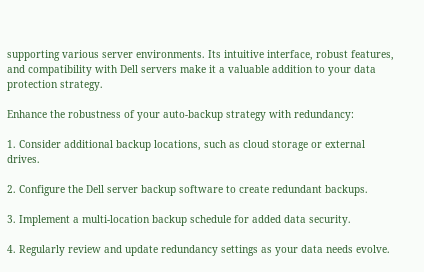supporting various server environments. Its intuitive interface, robust features, and compatibility with Dell servers make it a valuable addition to your data protection strategy.

Enhance the robustness of your auto-backup strategy with redundancy:

1. Consider additional backup locations, such as cloud storage or external drives.

2. Configure the Dell server backup software to create redundant backups.

3. Implement a multi-location backup schedule for added data security.

4. Regularly review and update redundancy settings as your data needs evolve.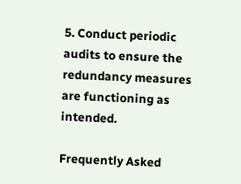5. Conduct periodic audits to ensure the redundancy measures are functioning as intended.

Frequently Asked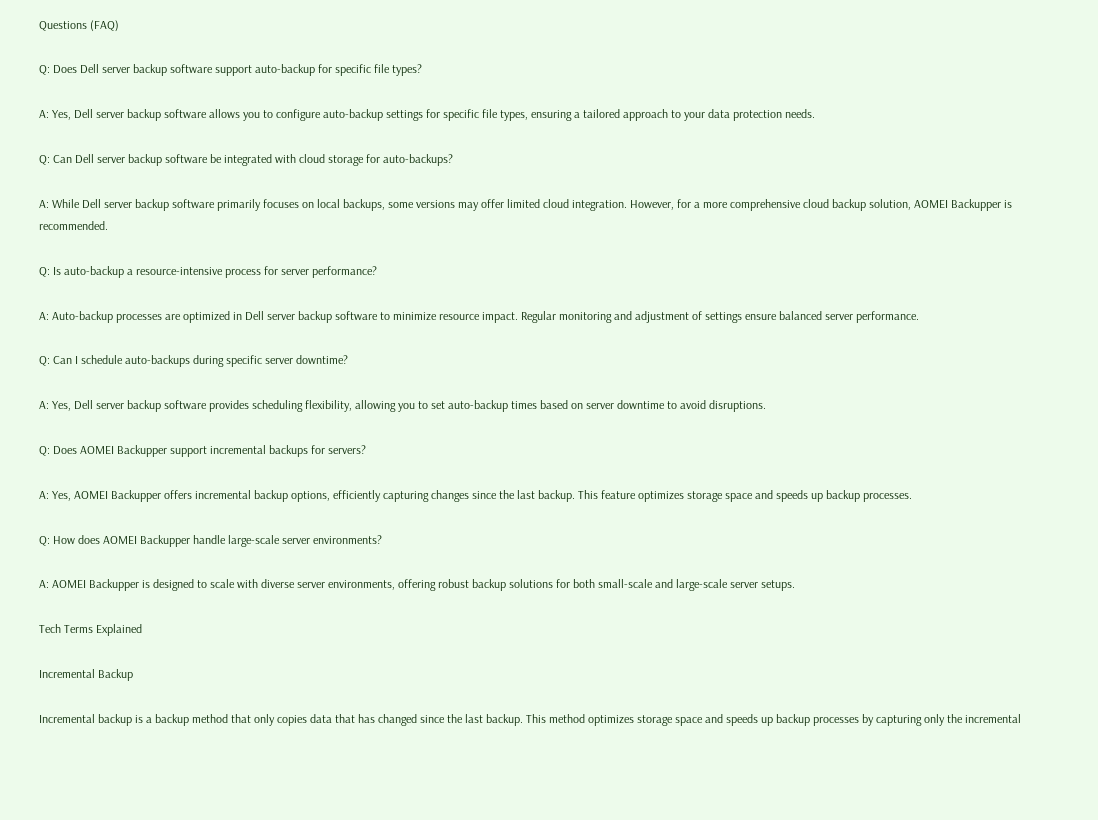Questions (FAQ)

Q: Does Dell server backup software support auto-backup for specific file types?

A: Yes, Dell server backup software allows you to configure auto-backup settings for specific file types, ensuring a tailored approach to your data protection needs.

Q: Can Dell server backup software be integrated with cloud storage for auto-backups?

A: While Dell server backup software primarily focuses on local backups, some versions may offer limited cloud integration. However, for a more comprehensive cloud backup solution, AOMEI Backupper is recommended.

Q: Is auto-backup a resource-intensive process for server performance?

A: Auto-backup processes are optimized in Dell server backup software to minimize resource impact. Regular monitoring and adjustment of settings ensure balanced server performance.

Q: Can I schedule auto-backups during specific server downtime?

A: Yes, Dell server backup software provides scheduling flexibility, allowing you to set auto-backup times based on server downtime to avoid disruptions.

Q: Does AOMEI Backupper support incremental backups for servers?

A: Yes, AOMEI Backupper offers incremental backup options, efficiently capturing changes since the last backup. This feature optimizes storage space and speeds up backup processes.

Q: How does AOMEI Backupper handle large-scale server environments?

A: AOMEI Backupper is designed to scale with diverse server environments, offering robust backup solutions for both small-scale and large-scale server setups.

Tech Terms Explained

Incremental Backup

Incremental backup is a backup method that only copies data that has changed since the last backup. This method optimizes storage space and speeds up backup processes by capturing only the incremental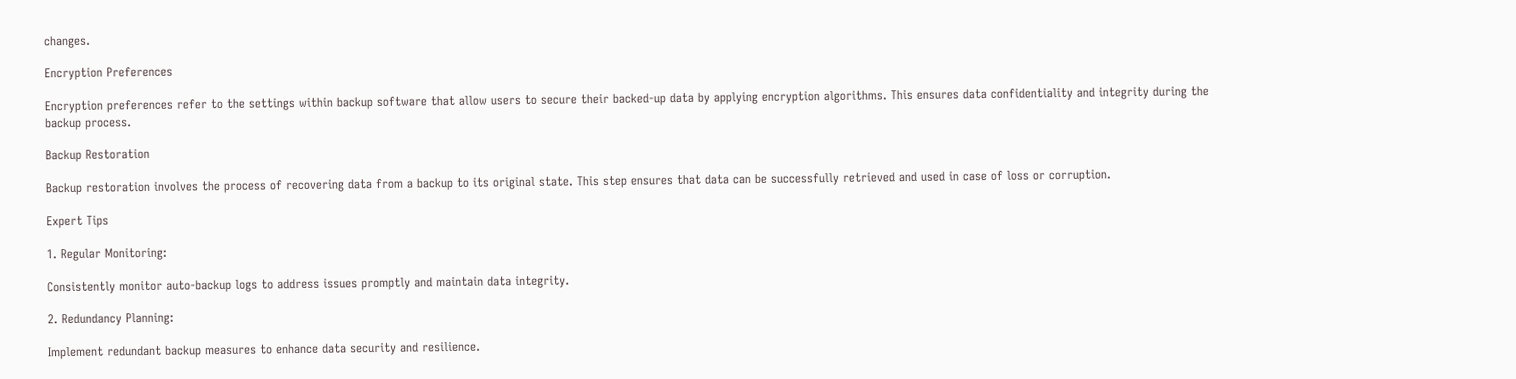changes.

Encryption Preferences

Encryption preferences refer to the settings within backup software that allow users to secure their backed-up data by applying encryption algorithms. This ensures data confidentiality and integrity during the backup process.

Backup Restoration

Backup restoration involves the process of recovering data from a backup to its original state. This step ensures that data can be successfully retrieved and used in case of loss or corruption.

Expert Tips

1. Regular Monitoring:

Consistently monitor auto-backup logs to address issues promptly and maintain data integrity.

2. Redundancy Planning:

Implement redundant backup measures to enhance data security and resilience.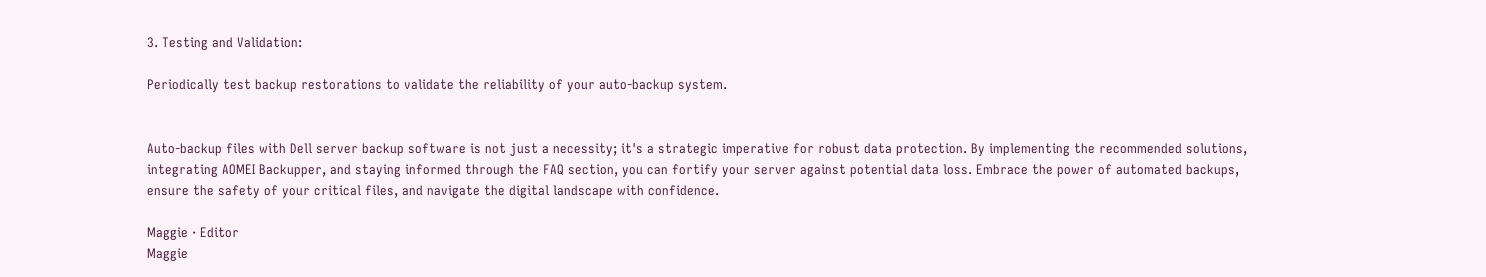3. Testing and Validation:

Periodically test backup restorations to validate the reliability of your auto-backup system.


Auto-backup files with Dell server backup software is not just a necessity; it's a strategic imperative for robust data protection. By implementing the recommended solutions, integrating AOMEI Backupper, and staying informed through the FAQ section, you can fortify your server against potential data loss. Embrace the power of automated backups, ensure the safety of your critical files, and navigate the digital landscape with confidence.

Maggie · Editor
Maggie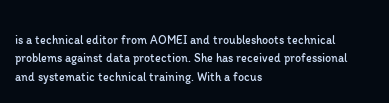is a technical editor from AOMEI and troubleshoots technical problems against data protection. She has received professional and systematic technical training. With a focus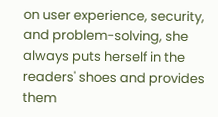on user experience, security, and problem-solving, she always puts herself in the readers' shoes and provides them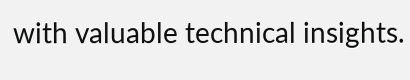with valuable technical insights.